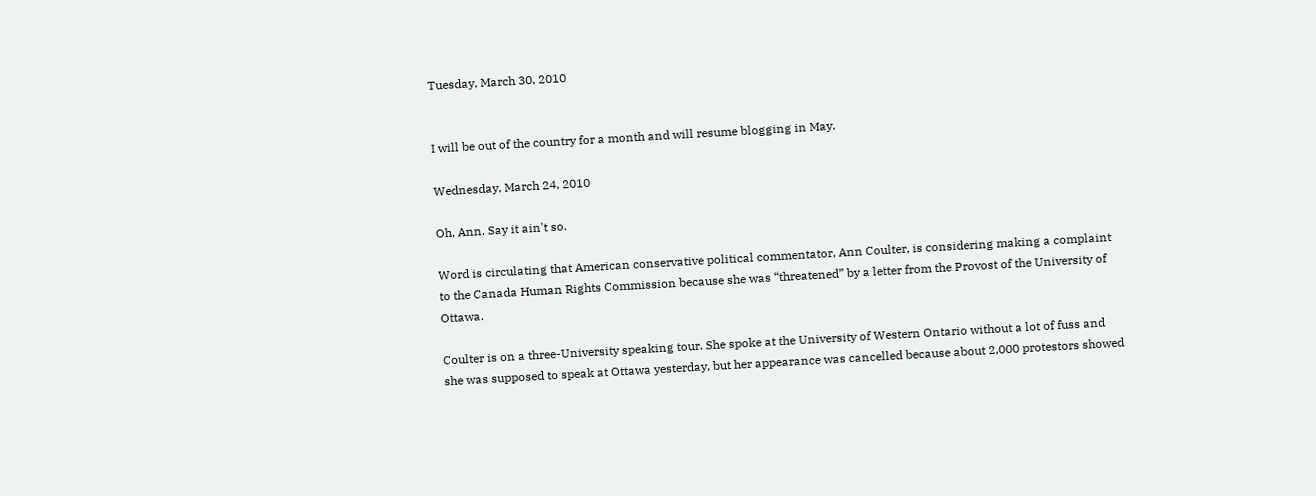Tuesday, March 30, 2010


I will be out of the country for a month and will resume blogging in May.

Wednesday, March 24, 2010

Oh, Ann. Say it ain't so.

Word is circulating that American conservative political commentator, Ann Coulter, is considering making a complaint to the Canada Human Rights Commission because she was “threatened” by a letter from the Provost of the University of Ottawa.

Coulter is on a three-University speaking tour. She spoke at the University of Western Ontario without a lot of fuss and she was supposed to speak at Ottawa yesterday, but her appearance was cancelled because about 2,000 protestors showed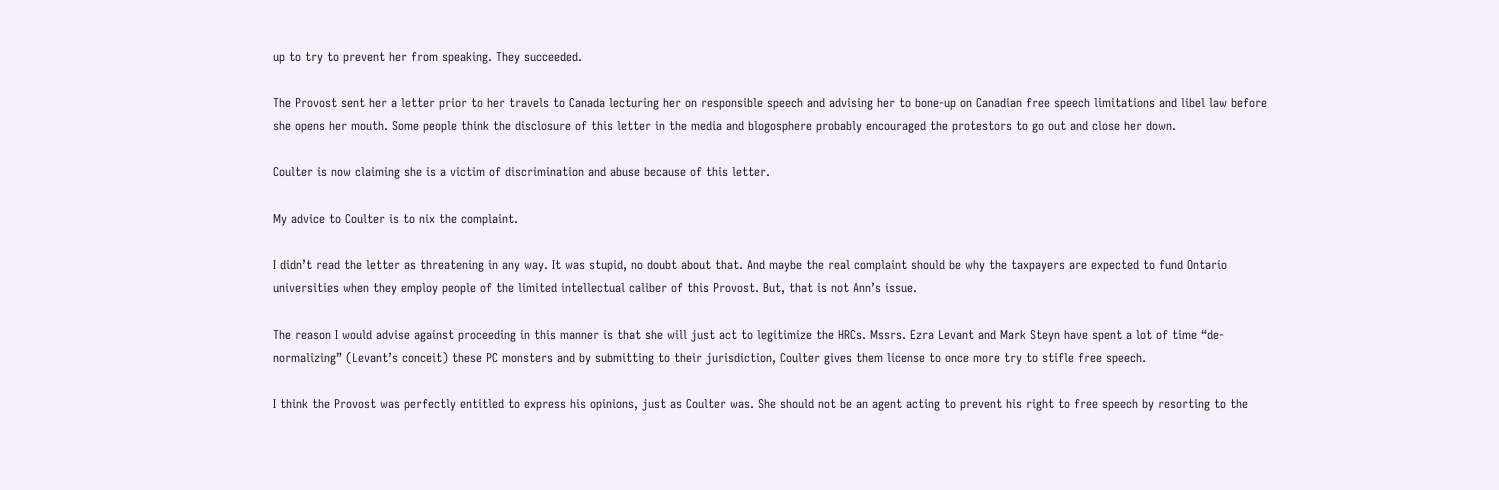up to try to prevent her from speaking. They succeeded.

The Provost sent her a letter prior to her travels to Canada lecturing her on responsible speech and advising her to bone-up on Canadian free speech limitations and libel law before she opens her mouth. Some people think the disclosure of this letter in the media and blogosphere probably encouraged the protestors to go out and close her down.

Coulter is now claiming she is a victim of discrimination and abuse because of this letter.

My advice to Coulter is to nix the complaint.

I didn’t read the letter as threatening in any way. It was stupid, no doubt about that. And maybe the real complaint should be why the taxpayers are expected to fund Ontario universities when they employ people of the limited intellectual caliber of this Provost. But, that is not Ann’s issue.

The reason I would advise against proceeding in this manner is that she will just act to legitimize the HRCs. Mssrs. Ezra Levant and Mark Steyn have spent a lot of time “de-normalizing” (Levant’s conceit) these PC monsters and by submitting to their jurisdiction, Coulter gives them license to once more try to stifle free speech.

I think the Provost was perfectly entitled to express his opinions, just as Coulter was. She should not be an agent acting to prevent his right to free speech by resorting to the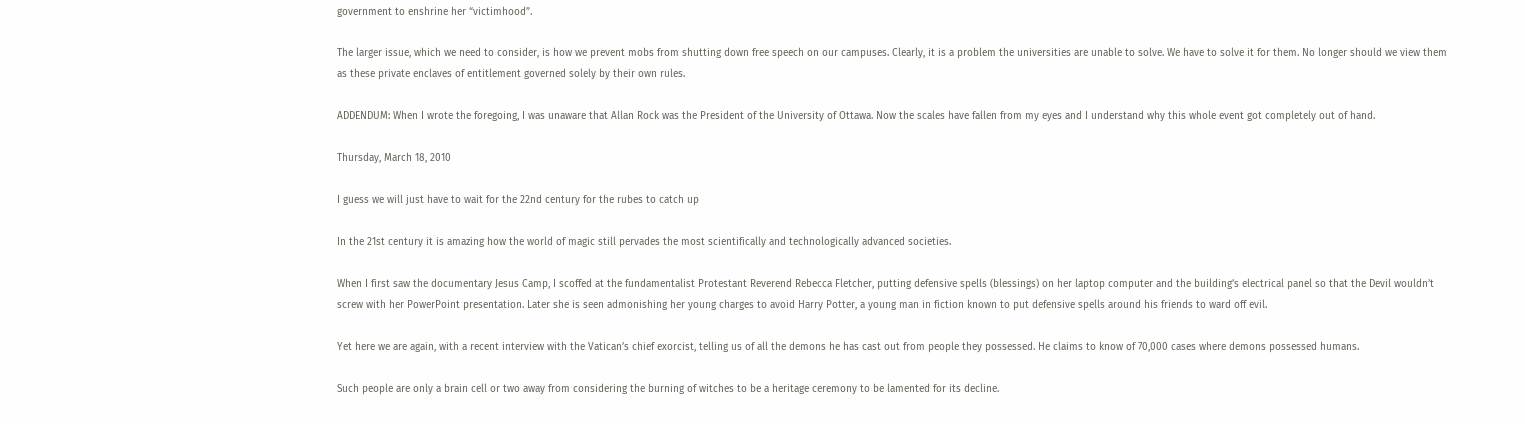government to enshrine her “victimhood”.

The larger issue, which we need to consider, is how we prevent mobs from shutting down free speech on our campuses. Clearly, it is a problem the universities are unable to solve. We have to solve it for them. No longer should we view them as these private enclaves of entitlement governed solely by their own rules.

ADDENDUM: When I wrote the foregoing, I was unaware that Allan Rock was the President of the University of Ottawa. Now the scales have fallen from my eyes and I understand why this whole event got completely out of hand.

Thursday, March 18, 2010

I guess we will just have to wait for the 22nd century for the rubes to catch up

In the 21st century it is amazing how the world of magic still pervades the most scientifically and technologically advanced societies.

When I first saw the documentary Jesus Camp, I scoffed at the fundamentalist Protestant Reverend Rebecca Fletcher, putting defensive spells (blessings) on her laptop computer and the building’s electrical panel so that the Devil wouldn’t screw with her PowerPoint presentation. Later she is seen admonishing her young charges to avoid Harry Potter, a young man in fiction known to put defensive spells around his friends to ward off evil.

Yet here we are again, with a recent interview with the Vatican’s chief exorcist, telling us of all the demons he has cast out from people they possessed. He claims to know of 70,000 cases where demons possessed humans.

Such people are only a brain cell or two away from considering the burning of witches to be a heritage ceremony to be lamented for its decline.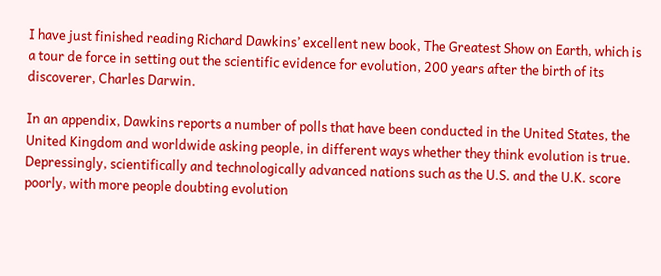I have just finished reading Richard Dawkins’ excellent new book, The Greatest Show on Earth, which is a tour de force in setting out the scientific evidence for evolution, 200 years after the birth of its discoverer, Charles Darwin.

In an appendix, Dawkins reports a number of polls that have been conducted in the United States, the United Kingdom and worldwide asking people, in different ways whether they think evolution is true. Depressingly, scientifically and technologically advanced nations such as the U.S. and the U.K. score poorly, with more people doubting evolution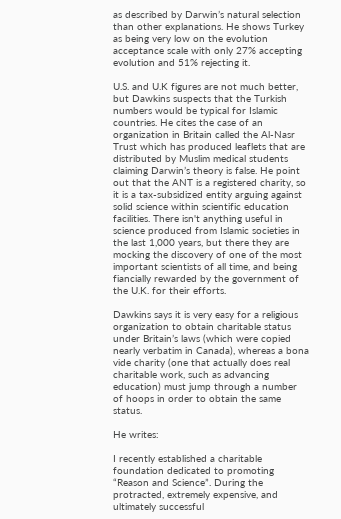as described by Darwin’s natural selection than other explanations. He shows Turkey as being very low on the evolution acceptance scale with only 27% accepting evolution and 51% rejecting it.

U.S. and U.K figures are not much better, but Dawkins suspects that the Turkish numbers would be typical for Islamic countries. He cites the case of an organization in Britain called the Al-Nasr Trust which has produced leaflets that are distributed by Muslim medical students claiming Darwin’s theory is false. He point out that the ANT is a registered charity, so it is a tax-subsidized entity arguing against solid science within scientific education facilities. There isn't anything useful in science produced from Islamic societies in the last 1,000 years, but there they are mocking the discovery of one of the most important scientists of all time, and being fiancially rewarded by the government of the U.K. for their efforts.

Dawkins says it is very easy for a religious organization to obtain charitable status under Britain’s laws (which were copied nearly verbatim in Canada), whereas a bona vide charity (one that actually does real charitable work, such as advancing education) must jump through a number of hoops in order to obtain the same status.

He writes:

I recently established a charitable foundation dedicated to promoting “Reason and Science”. During the protracted, extremely expensive, and ultimately successful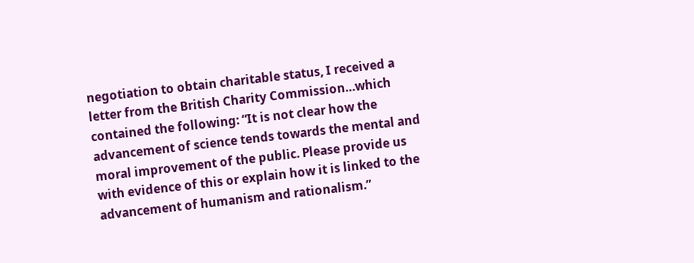negotiation to obtain charitable status, I received a letter from the British Charity Commission…which contained the following: “It is not clear how the advancement of science tends towards the mental and moral improvement of the public. Please provide us with evidence of this or explain how it is linked to the advancement of humanism and rationalism.”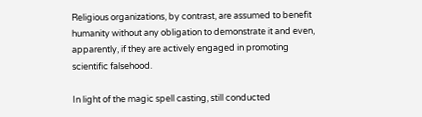Religious organizations, by contrast, are assumed to benefit humanity without any obligation to demonstrate it and even, apparently, if they are actively engaged in promoting scientific falsehood.

In light of the magic spell casting, still conducted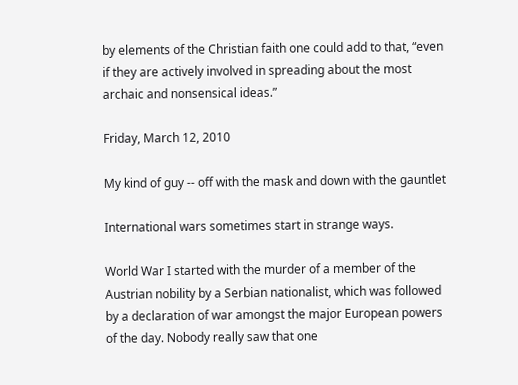by elements of the Christian faith one could add to that, “even if they are actively involved in spreading about the most archaic and nonsensical ideas.”

Friday, March 12, 2010

My kind of guy -- off with the mask and down with the gauntlet

International wars sometimes start in strange ways.

World War I started with the murder of a member of the Austrian nobility by a Serbian nationalist, which was followed by a declaration of war amongst the major European powers of the day. Nobody really saw that one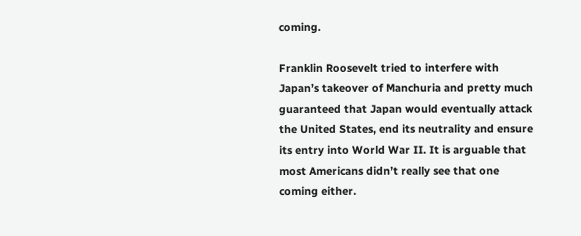coming.

Franklin Roosevelt tried to interfere with Japan’s takeover of Manchuria and pretty much guaranteed that Japan would eventually attack the United States, end its neutrality and ensure its entry into World War II. It is arguable that most Americans didn’t really see that one coming either.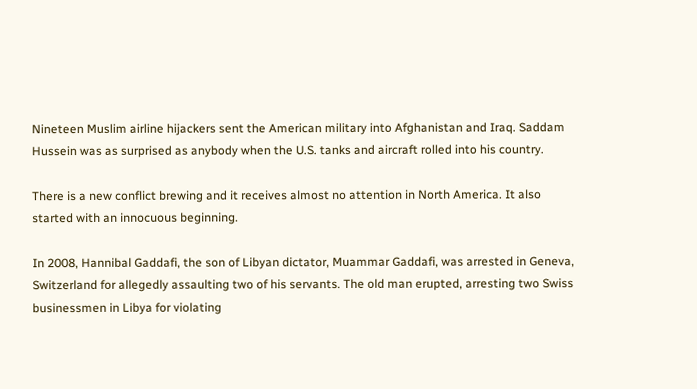Nineteen Muslim airline hijackers sent the American military into Afghanistan and Iraq. Saddam Hussein was as surprised as anybody when the U.S. tanks and aircraft rolled into his country.

There is a new conflict brewing and it receives almost no attention in North America. It also started with an innocuous beginning.

In 2008, Hannibal Gaddafi, the son of Libyan dictator, Muammar Gaddafi, was arrested in Geneva, Switzerland for allegedly assaulting two of his servants. The old man erupted, arresting two Swiss businessmen in Libya for violating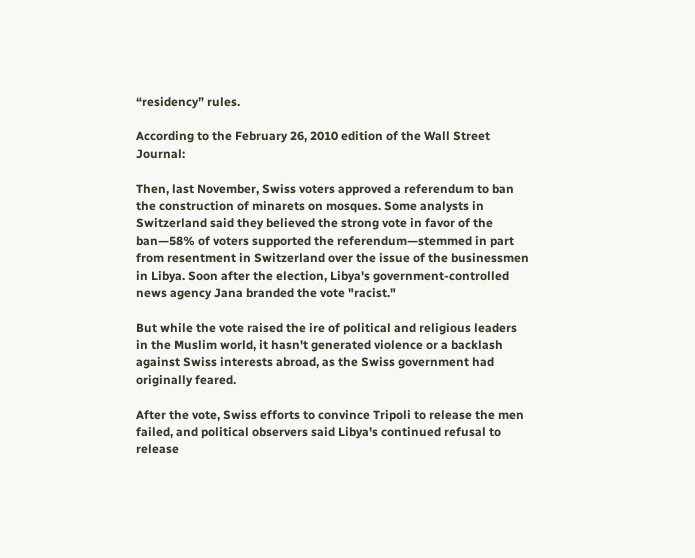“residency” rules.

According to the February 26, 2010 edition of the Wall Street Journal:

Then, last November, Swiss voters approved a referendum to ban the construction of minarets on mosques. Some analysts in Switzerland said they believed the strong vote in favor of the ban—58% of voters supported the referendum—stemmed in part from resentment in Switzerland over the issue of the businessmen in Libya. Soon after the election, Libya's government-controlled news agency Jana branded the vote "racist."

But while the vote raised the ire of political and religious leaders in the Muslim world, it hasn't generated violence or a backlash against Swiss interests abroad, as the Swiss government had originally feared.

After the vote, Swiss efforts to convince Tripoli to release the men failed, and political observers said Libya's continued refusal to release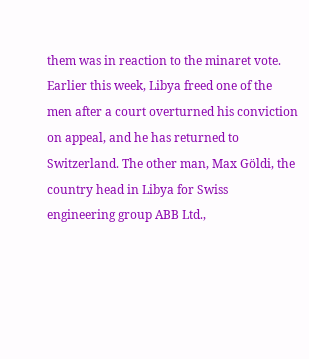them was in reaction to the minaret vote. Earlier this week, Libya freed one of the men after a court overturned his conviction on appeal, and he has returned to Switzerland. The other man, Max Göldi, the country head in Libya for Swiss engineering group ABB Ltd.,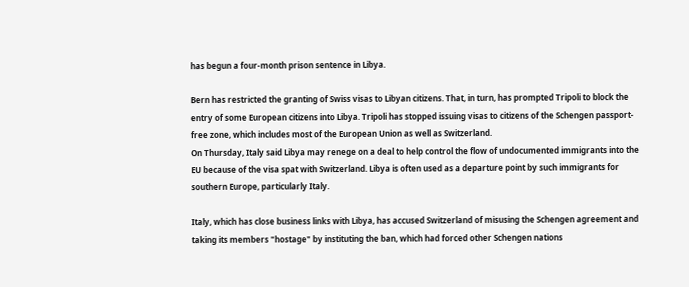has begun a four-month prison sentence in Libya.

Bern has restricted the granting of Swiss visas to Libyan citizens. That, in turn, has prompted Tripoli to block the entry of some European citizens into Libya. Tripoli has stopped issuing visas to citizens of the Schengen passport-free zone, which includes most of the European Union as well as Switzerland.
On Thursday, Italy said Libya may renege on a deal to help control the flow of undocumented immigrants into the EU because of the visa spat with Switzerland. Libya is often used as a departure point by such immigrants for southern Europe, particularly Italy.

Italy, which has close business links with Libya, has accused Switzerland of misusing the Schengen agreement and taking its members "hostage" by instituting the ban, which had forced other Schengen nations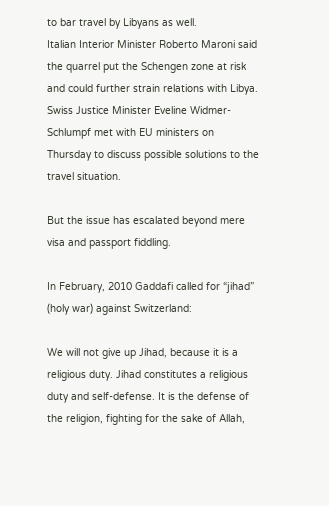to bar travel by Libyans as well.
Italian Interior Minister Roberto Maroni said the quarrel put the Schengen zone at risk and could further strain relations with Libya. Swiss Justice Minister Eveline Widmer-Schlumpf met with EU ministers on Thursday to discuss possible solutions to the travel situation.

But the issue has escalated beyond mere visa and passport fiddling.

In February, 2010 Gaddafi called for “jihad” (holy war) against Switzerland:

We will not give up Jihad, because it is a religious duty. Jihad constitutes a religious duty and self-defense. It is the defense of the religion, fighting for the sake of Allah,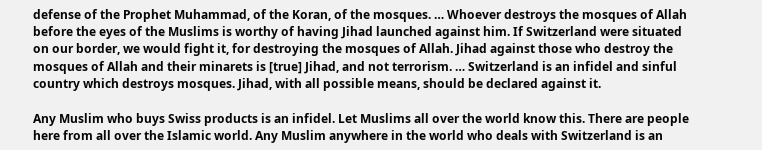defense of the Prophet Muhammad, of the Koran, of the mosques. … Whoever destroys the mosques of Allah before the eyes of the Muslims is worthy of having Jihad launched against him. If Switzerland were situated on our border, we would fight it, for destroying the mosques of Allah. Jihad against those who destroy the mosques of Allah and their minarets is [true] Jihad, and not terrorism. … Switzerland is an infidel and sinful country which destroys mosques. Jihad, with all possible means, should be declared against it.

Any Muslim who buys Swiss products is an infidel. Let Muslims all over the world know this. There are people here from all over the Islamic world. Any Muslim anywhere in the world who deals with Switzerland is an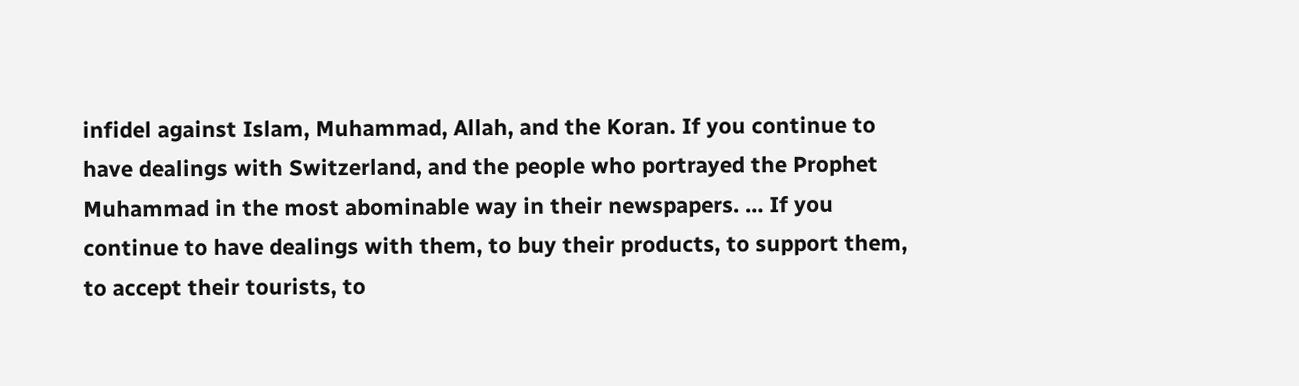infidel against Islam, Muhammad, Allah, and the Koran. If you continue to have dealings with Switzerland, and the people who portrayed the Prophet Muhammad in the most abominable way in their newspapers. … If you continue to have dealings with them, to buy their products, to support them, to accept their tourists, to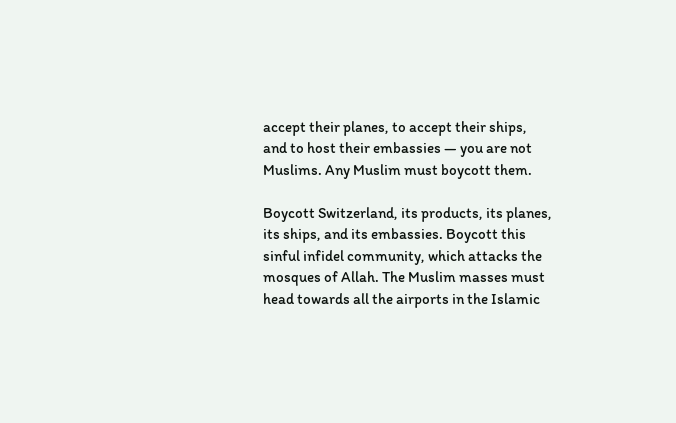accept their planes, to accept their ships, and to host their embassies — you are not Muslims. Any Muslim must boycott them.

Boycott Switzerland, its products, its planes, its ships, and its embassies. Boycott this sinful infidel community, which attacks the mosques of Allah. The Muslim masses must head towards all the airports in the Islamic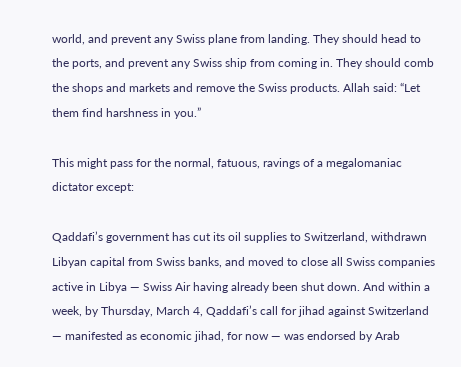world, and prevent any Swiss plane from landing. They should head to the ports, and prevent any Swiss ship from coming in. They should comb the shops and markets and remove the Swiss products. Allah said: “Let them find harshness in you.”

This might pass for the normal, fatuous, ravings of a megalomaniac dictator except:

Qaddafi’s government has cut its oil supplies to Switzerland, withdrawn Libyan capital from Swiss banks, and moved to close all Swiss companies active in Libya — Swiss Air having already been shut down. And within a week, by Thursday, March 4, Qaddafi’s call for jihad against Switzerland — manifested as economic jihad, for now — was endorsed by Arab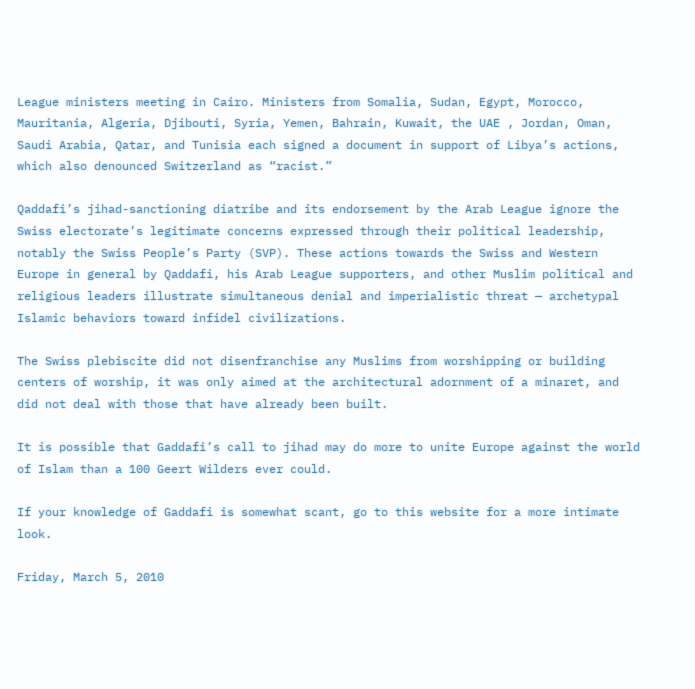League ministers meeting in Cairo. Ministers from Somalia, Sudan, Egypt, Morocco, Mauritania, Algeria, Djibouti, Syria, Yemen, Bahrain, Kuwait, the UAE , Jordan, Oman, Saudi Arabia, Qatar, and Tunisia each signed a document in support of Libya’s actions, which also denounced Switzerland as “racist.”

Qaddafi’s jihad-sanctioning diatribe and its endorsement by the Arab League ignore the Swiss electorate’s legitimate concerns expressed through their political leadership, notably the Swiss People’s Party (SVP). These actions towards the Swiss and Western Europe in general by Qaddafi, his Arab League supporters, and other Muslim political and religious leaders illustrate simultaneous denial and imperialistic threat — archetypal Islamic behaviors toward infidel civilizations.

The Swiss plebiscite did not disenfranchise any Muslims from worshipping or building centers of worship, it was only aimed at the architectural adornment of a minaret, and did not deal with those that have already been built.

It is possible that Gaddafi’s call to jihad may do more to unite Europe against the world of Islam than a 100 Geert Wilders ever could.

If your knowledge of Gaddafi is somewhat scant, go to this website for a more intimate look.

Friday, March 5, 2010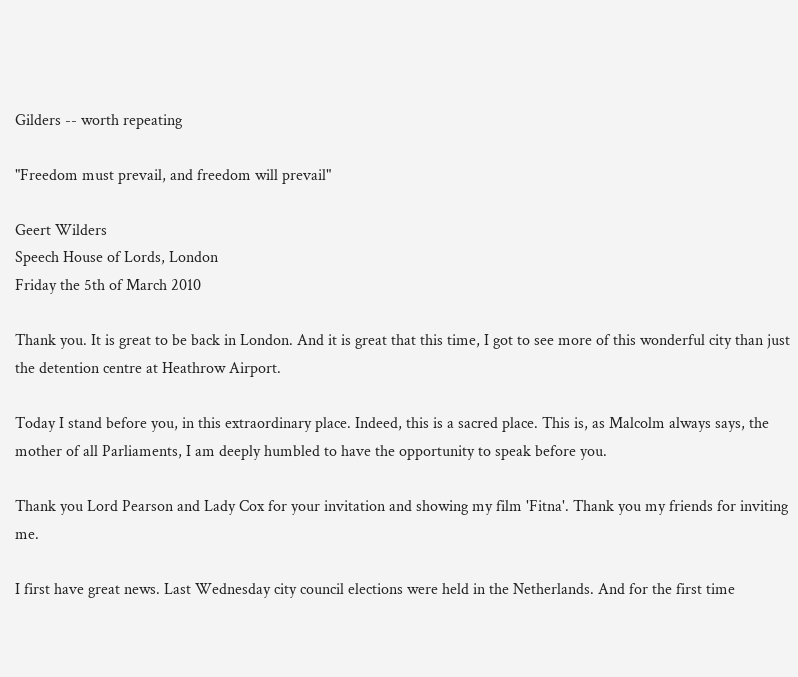Gilders -- worth repeating

"Freedom must prevail, and freedom will prevail"

Geert Wilders
Speech House of Lords, London
Friday the 5th of March 2010

Thank you. It is great to be back in London. And it is great that this time, I got to see more of this wonderful city than just the detention centre at Heathrow Airport.

Today I stand before you, in this extraordinary place. Indeed, this is a sacred place. This is, as Malcolm always says, the mother of all Parliaments, I am deeply humbled to have the opportunity to speak before you.

Thank you Lord Pearson and Lady Cox for your invitation and showing my film 'Fitna'. Thank you my friends for inviting me.

I first have great news. Last Wednesday city council elections were held in the Netherlands. And for the first time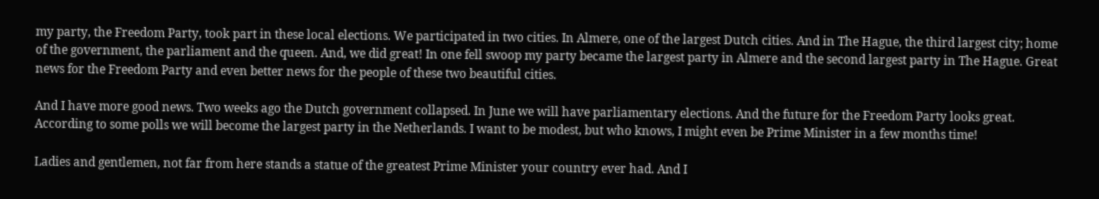my party, the Freedom Party, took part in these local elections. We participated in two cities. In Almere, one of the largest Dutch cities. And in The Hague, the third largest city; home of the government, the parliament and the queen. And, we did great! In one fell swoop my party became the largest party in Almere and the second largest party in The Hague. Great news for the Freedom Party and even better news for the people of these two beautiful cities.

And I have more good news. Two weeks ago the Dutch government collapsed. In June we will have parliamentary elections. And the future for the Freedom Party looks great. According to some polls we will become the largest party in the Netherlands. I want to be modest, but who knows, I might even be Prime Minister in a few months time!

Ladies and gentlemen, not far from here stands a statue of the greatest Prime Minister your country ever had. And I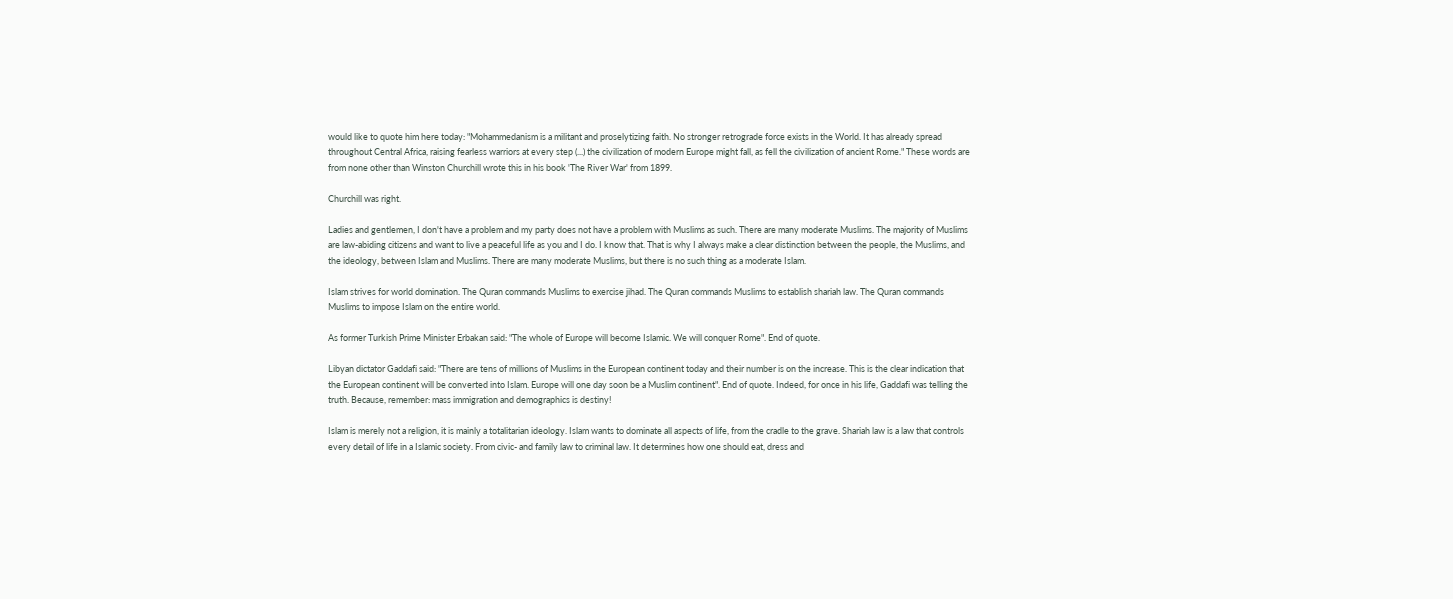would like to quote him here today: "Mohammedanism is a militant and proselytizing faith. No stronger retrograde force exists in the World. It has already spread throughout Central Africa, raising fearless warriors at every step (...) the civilization of modern Europe might fall, as fell the civilization of ancient Rome." These words are from none other than Winston Churchill wrote this in his book 'The River War' from 1899.

Churchill was right.

Ladies and gentlemen, I don't have a problem and my party does not have a problem with Muslims as such. There are many moderate Muslims. The majority of Muslims are law-abiding citizens and want to live a peaceful life as you and I do. I know that. That is why I always make a clear distinction between the people, the Muslims, and the ideology, between Islam and Muslims. There are many moderate Muslims, but there is no such thing as a moderate Islam.

Islam strives for world domination. The Quran commands Muslims to exercise jihad. The Quran commands Muslims to establish shariah law. The Quran commands Muslims to impose Islam on the entire world.

As former Turkish Prime Minister Erbakan said: "The whole of Europe will become Islamic. We will conquer Rome". End of quote.

Libyan dictator Gaddafi said: "There are tens of millions of Muslims in the European continent today and their number is on the increase. This is the clear indication that the European continent will be converted into Islam. Europe will one day soon be a Muslim continent". End of quote. Indeed, for once in his life, Gaddafi was telling the truth. Because, remember: mass immigration and demographics is destiny!

Islam is merely not a religion, it is mainly a totalitarian ideology. Islam wants to dominate all aspects of life, from the cradle to the grave. Shariah law is a law that controls every detail of life in a Islamic society. From civic- and family law to criminal law. It determines how one should eat, dress and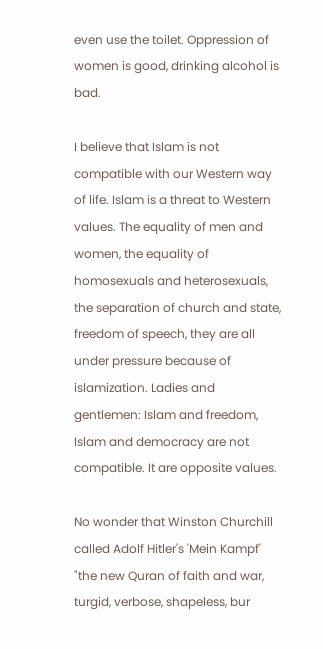even use the toilet. Oppression of women is good, drinking alcohol is bad.

I believe that Islam is not compatible with our Western way of life. Islam is a threat to Western values. The equality of men and women, the equality of homosexuals and heterosexuals, the separation of church and state, freedom of speech, they are all under pressure because of islamization. Ladies and gentlemen: Islam and freedom, Islam and democracy are not compatible. It are opposite values.

No wonder that Winston Churchill called Adolf Hitler's 'Mein Kampf' "the new Quran of faith and war, turgid, verbose, shapeless, bur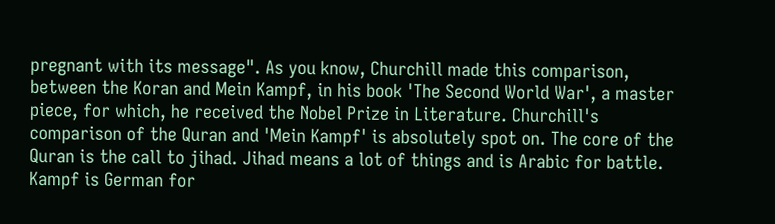pregnant with its message". As you know, Churchill made this comparison, between the Koran and Mein Kampf, in his book 'The Second World War', a master piece, for which, he received the Nobel Prize in Literature. Churchill's comparison of the Quran and 'Mein Kampf' is absolutely spot on. The core of the Quran is the call to jihad. Jihad means a lot of things and is Arabic for battle. Kampf is German for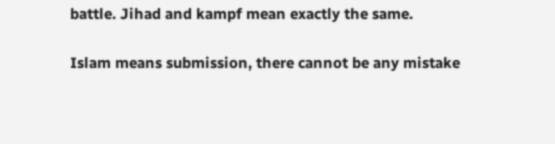battle. Jihad and kampf mean exactly the same.

Islam means submission, there cannot be any mistake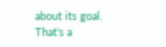about its goal. That's a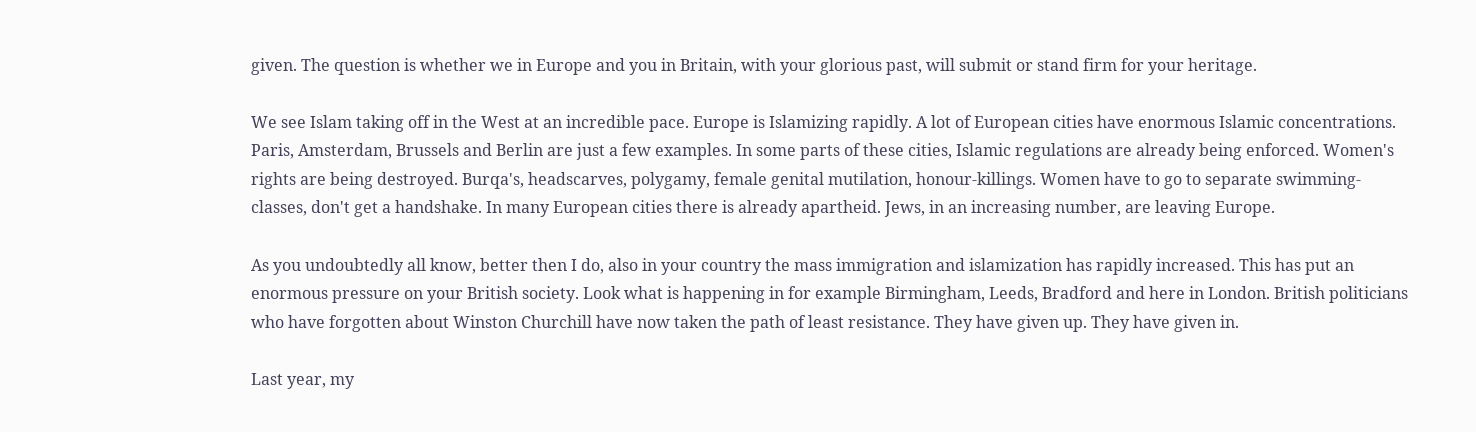given. The question is whether we in Europe and you in Britain, with your glorious past, will submit or stand firm for your heritage.

We see Islam taking off in the West at an incredible pace. Europe is Islamizing rapidly. A lot of European cities have enormous Islamic concentrations. Paris, Amsterdam, Brussels and Berlin are just a few examples. In some parts of these cities, Islamic regulations are already being enforced. Women's rights are being destroyed. Burqa's, headscarves, polygamy, female genital mutilation, honour-killings. Women have to go to separate swimming-classes, don't get a handshake. In many European cities there is already apartheid. Jews, in an increasing number, are leaving Europe.

As you undoubtedly all know, better then I do, also in your country the mass immigration and islamization has rapidly increased. This has put an enormous pressure on your British society. Look what is happening in for example Birmingham, Leeds, Bradford and here in London. British politicians who have forgotten about Winston Churchill have now taken the path of least resistance. They have given up. They have given in.

Last year, my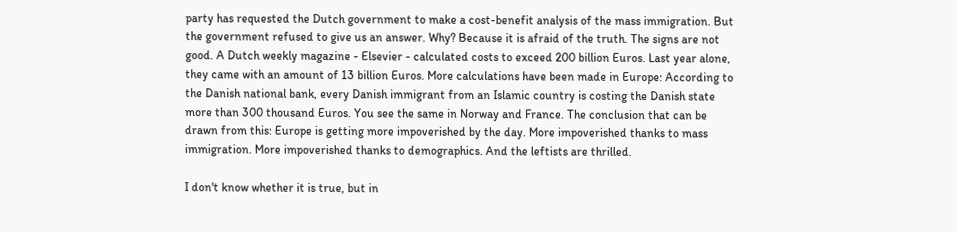party has requested the Dutch government to make a cost-benefit analysis of the mass immigration. But the government refused to give us an answer. Why? Because it is afraid of the truth. The signs are not good. A Dutch weekly magazine - Elsevier - calculated costs to exceed 200 billion Euros. Last year alone, they came with an amount of 13 billion Euros. More calculations have been made in Europe: According to the Danish national bank, every Danish immigrant from an Islamic country is costing the Danish state more than 300 thousand Euros. You see the same in Norway and France. The conclusion that can be drawn from this: Europe is getting more impoverished by the day. More impoverished thanks to mass immigration. More impoverished thanks to demographics. And the leftists are thrilled.

I don't know whether it is true, but in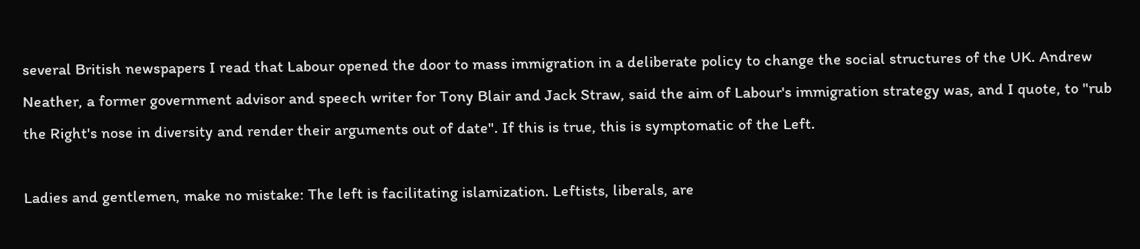several British newspapers I read that Labour opened the door to mass immigration in a deliberate policy to change the social structures of the UK. Andrew Neather, a former government advisor and speech writer for Tony Blair and Jack Straw, said the aim of Labour's immigration strategy was, and I quote, to "rub the Right's nose in diversity and render their arguments out of date". If this is true, this is symptomatic of the Left.

Ladies and gentlemen, make no mistake: The left is facilitating islamization. Leftists, liberals, are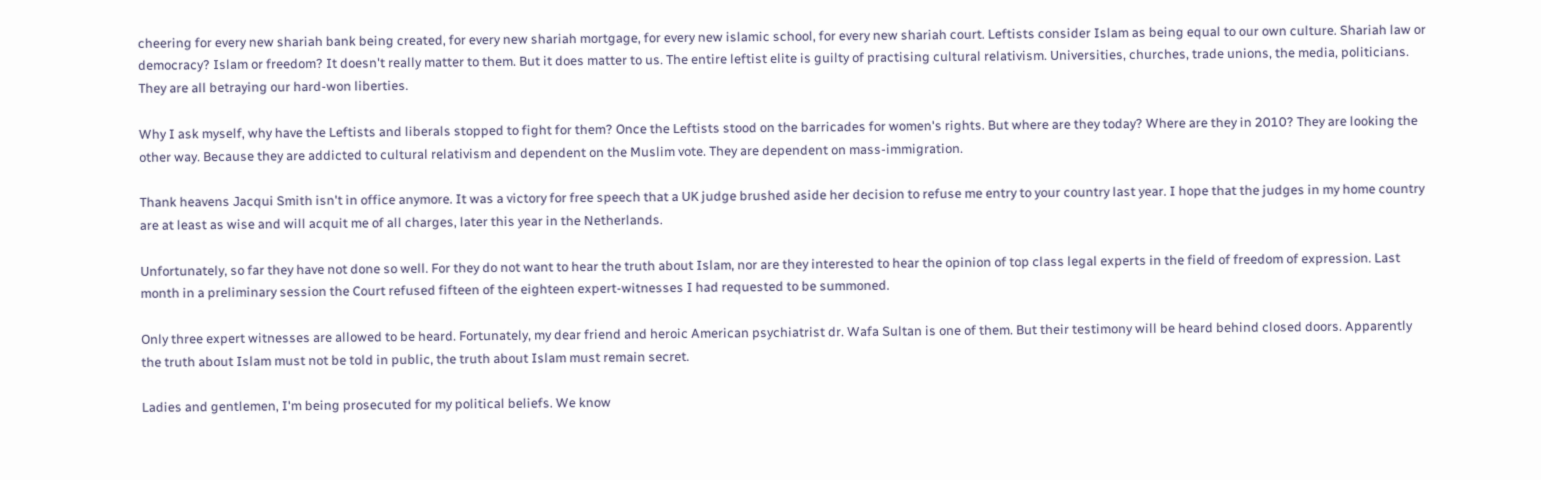cheering for every new shariah bank being created, for every new shariah mortgage, for every new islamic school, for every new shariah court. Leftists consider Islam as being equal to our own culture. Shariah law or democracy? Islam or freedom? It doesn't really matter to them. But it does matter to us. The entire leftist elite is guilty of practising cultural relativism. Universities, churches, trade unions, the media, politicians. They are all betraying our hard-won liberties.

Why I ask myself, why have the Leftists and liberals stopped to fight for them? Once the Leftists stood on the barricades for women's rights. But where are they today? Where are they in 2010? They are looking the other way. Because they are addicted to cultural relativism and dependent on the Muslim vote. They are dependent on mass-immigration.

Thank heavens Jacqui Smith isn't in office anymore. It was a victory for free speech that a UK judge brushed aside her decision to refuse me entry to your country last year. I hope that the judges in my home country are at least as wise and will acquit me of all charges, later this year in the Netherlands.

Unfortunately, so far they have not done so well. For they do not want to hear the truth about Islam, nor are they interested to hear the opinion of top class legal experts in the field of freedom of expression. Last month in a preliminary session the Court refused fifteen of the eighteen expert-witnesses I had requested to be summoned.

Only three expert witnesses are allowed to be heard. Fortunately, my dear friend and heroic American psychiatrist dr. Wafa Sultan is one of them. But their testimony will be heard behind closed doors. Apparently the truth about Islam must not be told in public, the truth about Islam must remain secret.

Ladies and gentlemen, I'm being prosecuted for my political beliefs. We know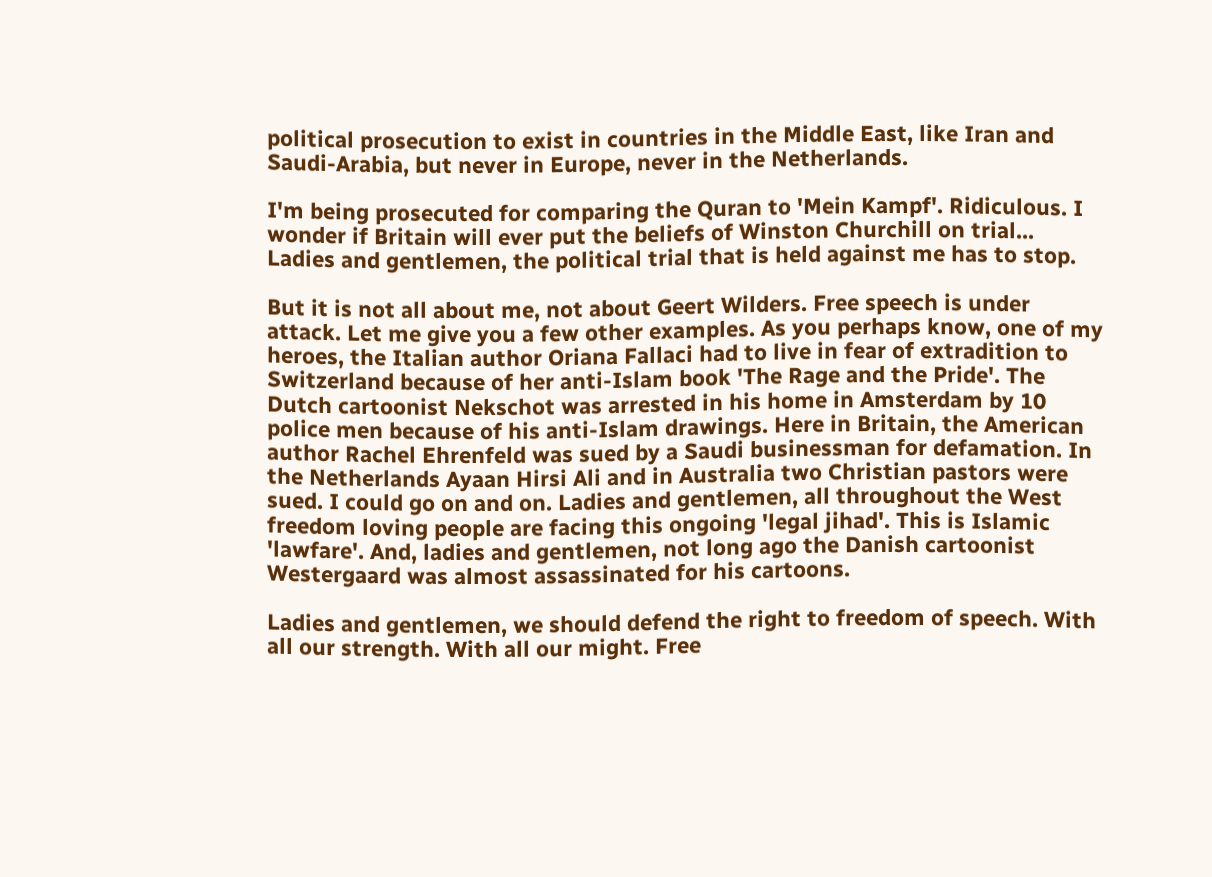political prosecution to exist in countries in the Middle East, like Iran and Saudi-Arabia, but never in Europe, never in the Netherlands.

I'm being prosecuted for comparing the Quran to 'Mein Kampf'. Ridiculous. I wonder if Britain will ever put the beliefs of Winston Churchill on trial... Ladies and gentlemen, the political trial that is held against me has to stop.

But it is not all about me, not about Geert Wilders. Free speech is under attack. Let me give you a few other examples. As you perhaps know, one of my heroes, the Italian author Oriana Fallaci had to live in fear of extradition to Switzerland because of her anti-Islam book 'The Rage and the Pride'. The Dutch cartoonist Nekschot was arrested in his home in Amsterdam by 10 police men because of his anti-Islam drawings. Here in Britain, the American author Rachel Ehrenfeld was sued by a Saudi businessman for defamation. In the Netherlands Ayaan Hirsi Ali and in Australia two Christian pastors were sued. I could go on and on. Ladies and gentlemen, all throughout the West freedom loving people are facing this ongoing 'legal jihad'. This is Islamic 'lawfare'. And, ladies and gentlemen, not long ago the Danish cartoonist Westergaard was almost assassinated for his cartoons.

Ladies and gentlemen, we should defend the right to freedom of speech. With all our strength. With all our might. Free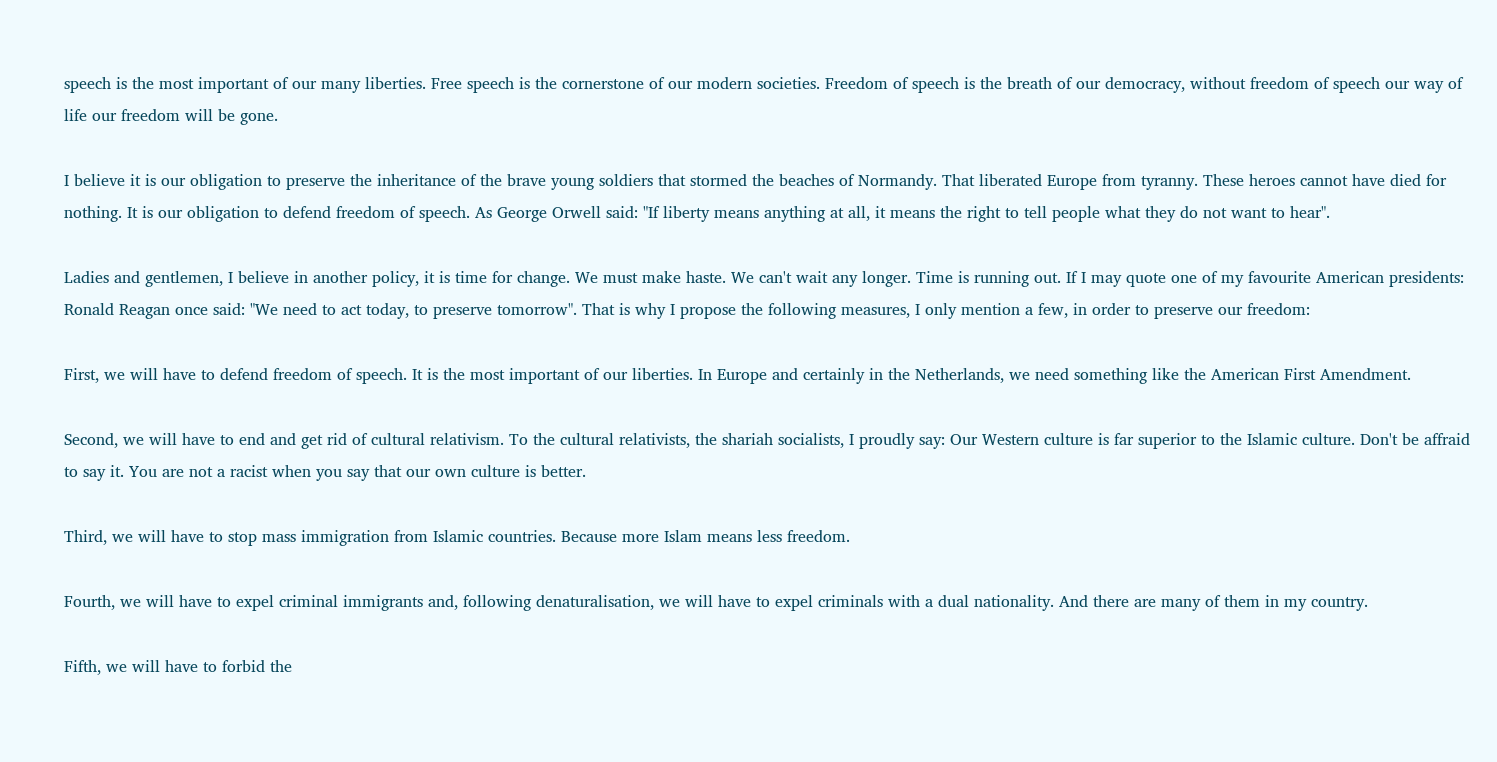speech is the most important of our many liberties. Free speech is the cornerstone of our modern societies. Freedom of speech is the breath of our democracy, without freedom of speech our way of life our freedom will be gone.

I believe it is our obligation to preserve the inheritance of the brave young soldiers that stormed the beaches of Normandy. That liberated Europe from tyranny. These heroes cannot have died for nothing. It is our obligation to defend freedom of speech. As George Orwell said: "If liberty means anything at all, it means the right to tell people what they do not want to hear".

Ladies and gentlemen, I believe in another policy, it is time for change. We must make haste. We can't wait any longer. Time is running out. If I may quote one of my favourite American presidents: Ronald Reagan once said: "We need to act today, to preserve tomorrow". That is why I propose the following measures, I only mention a few, in order to preserve our freedom:

First, we will have to defend freedom of speech. It is the most important of our liberties. In Europe and certainly in the Netherlands, we need something like the American First Amendment.

Second, we will have to end and get rid of cultural relativism. To the cultural relativists, the shariah socialists, I proudly say: Our Western culture is far superior to the Islamic culture. Don't be affraid to say it. You are not a racist when you say that our own culture is better.

Third, we will have to stop mass immigration from Islamic countries. Because more Islam means less freedom.

Fourth, we will have to expel criminal immigrants and, following denaturalisation, we will have to expel criminals with a dual nationality. And there are many of them in my country.

Fifth, we will have to forbid the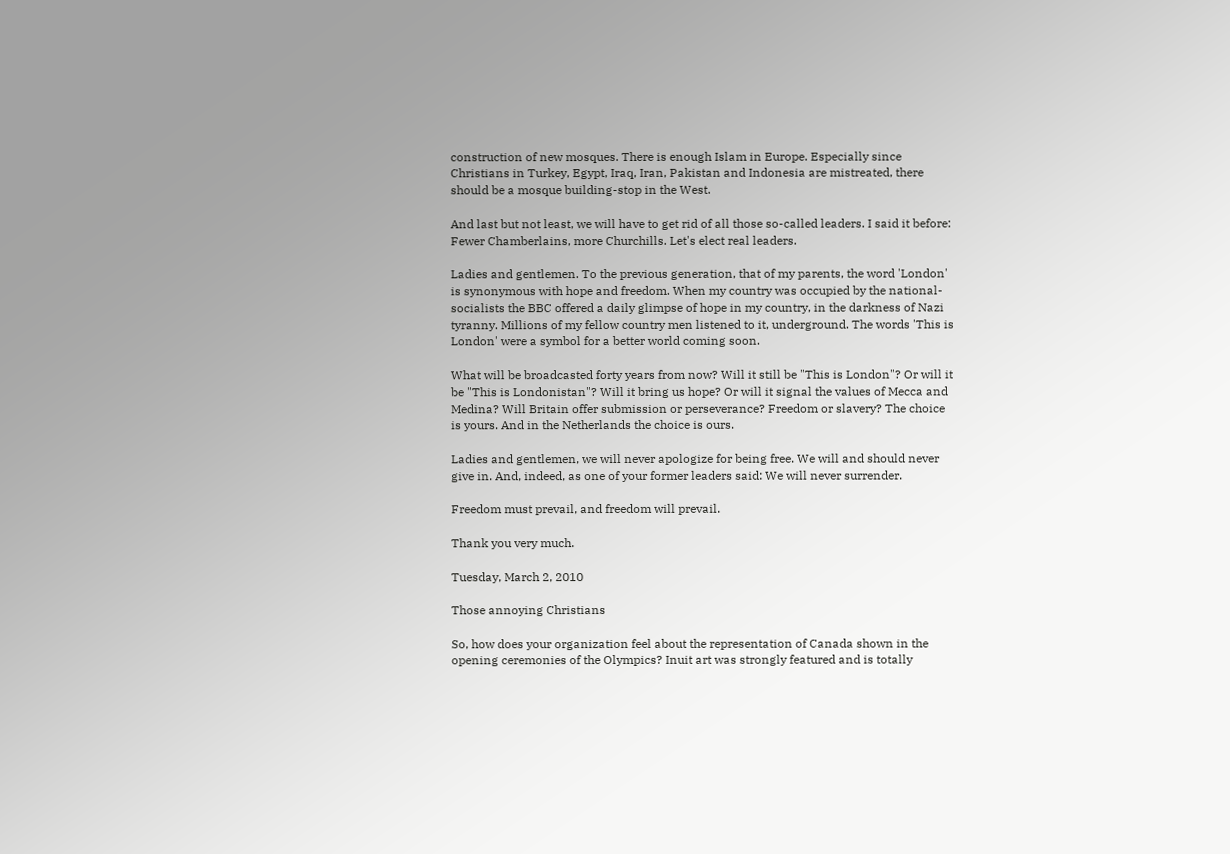construction of new mosques. There is enough Islam in Europe. Especially since Christians in Turkey, Egypt, Iraq, Iran, Pakistan and Indonesia are mistreated, there should be a mosque building-stop in the West.

And last but not least, we will have to get rid of all those so-called leaders. I said it before: Fewer Chamberlains, more Churchills. Let's elect real leaders.

Ladies and gentlemen. To the previous generation, that of my parents, the word 'London' is synonymous with hope and freedom. When my country was occupied by the national-socialists the BBC offered a daily glimpse of hope in my country, in the darkness of Nazi tyranny. Millions of my fellow country men listened to it, underground. The words 'This is London' were a symbol for a better world coming soon.

What will be broadcasted forty years from now? Will it still be "This is London"? Or will it be "This is Londonistan"? Will it bring us hope? Or will it signal the values of Mecca and Medina? Will Britain offer submission or perseverance? Freedom or slavery? The choice is yours. And in the Netherlands the choice is ours.

Ladies and gentlemen, we will never apologize for being free. We will and should never give in. And, indeed, as one of your former leaders said: We will never surrender.

Freedom must prevail, and freedom will prevail.

Thank you very much.

Tuesday, March 2, 2010

Those annoying Christians

So, how does your organization feel about the representation of Canada shown in the opening ceremonies of the Olympics? Inuit art was strongly featured and is totally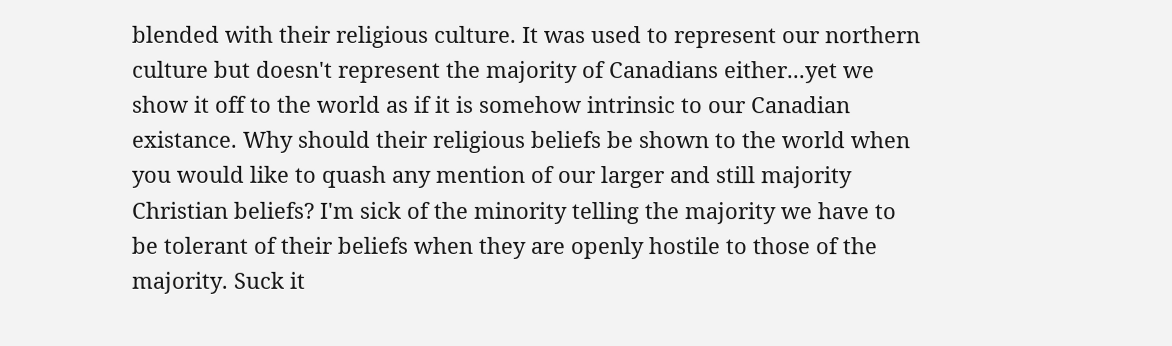blended with their religious culture. It was used to represent our northern culture but doesn't represent the majority of Canadians either...yet we show it off to the world as if it is somehow intrinsic to our Canadian existance. Why should their religious beliefs be shown to the world when you would like to quash any mention of our larger and still majority Christian beliefs? I'm sick of the minority telling the majority we have to be tolerant of their beliefs when they are openly hostile to those of the majority. Suck it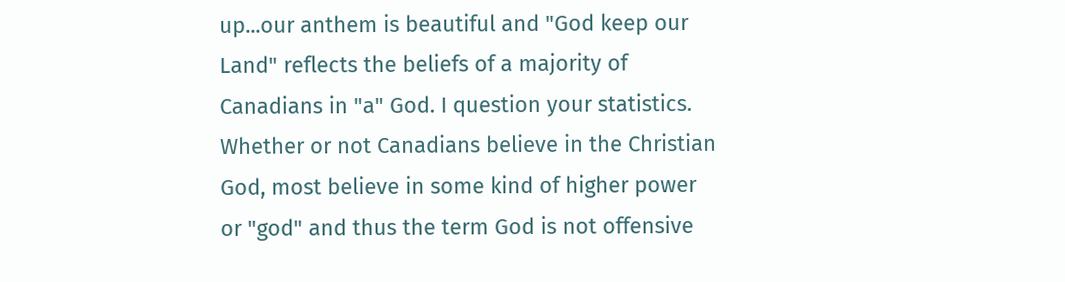up...our anthem is beautiful and "God keep our Land" reflects the beliefs of a majority of Canadians in "a" God. I question your statistics. Whether or not Canadians believe in the Christian God, most believe in some kind of higher power or "god" and thus the term God is not offensive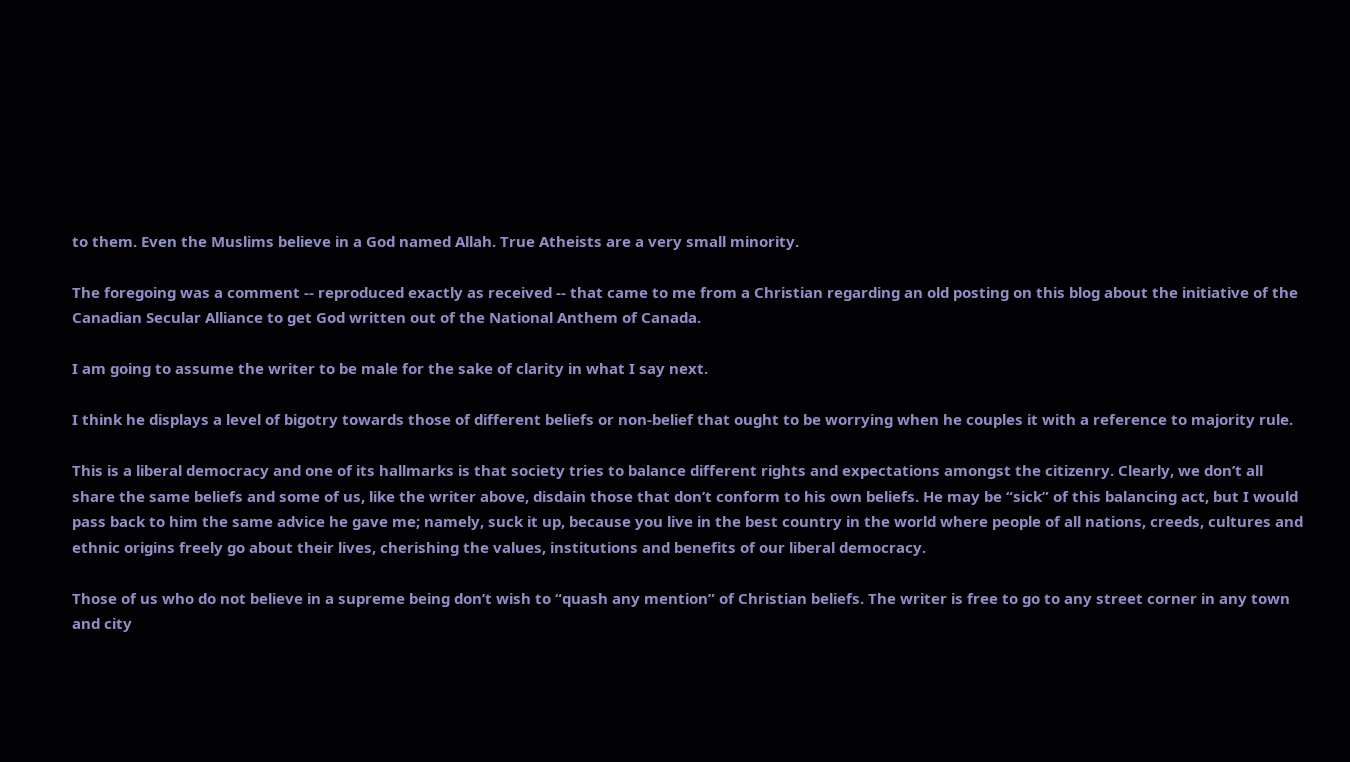to them. Even the Muslims believe in a God named Allah. True Atheists are a very small minority.

The foregoing was a comment -- reproduced exactly as received -- that came to me from a Christian regarding an old posting on this blog about the initiative of the Canadian Secular Alliance to get God written out of the National Anthem of Canada.

I am going to assume the writer to be male for the sake of clarity in what I say next.

I think he displays a level of bigotry towards those of different beliefs or non-belief that ought to be worrying when he couples it with a reference to majority rule.

This is a liberal democracy and one of its hallmarks is that society tries to balance different rights and expectations amongst the citizenry. Clearly, we don’t all share the same beliefs and some of us, like the writer above, disdain those that don’t conform to his own beliefs. He may be “sick” of this balancing act, but I would pass back to him the same advice he gave me; namely, suck it up, because you live in the best country in the world where people of all nations, creeds, cultures and ethnic origins freely go about their lives, cherishing the values, institutions and benefits of our liberal democracy.

Those of us who do not believe in a supreme being don’t wish to “quash any mention” of Christian beliefs. The writer is free to go to any street corner in any town and city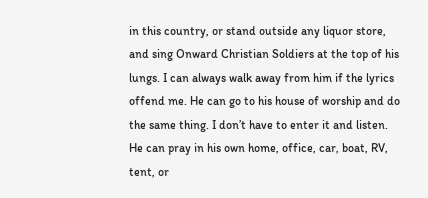in this country, or stand outside any liquor store, and sing Onward Christian Soldiers at the top of his lungs. I can always walk away from him if the lyrics offend me. He can go to his house of worship and do the same thing. I don’t have to enter it and listen. He can pray in his own home, office, car, boat, RV, tent, or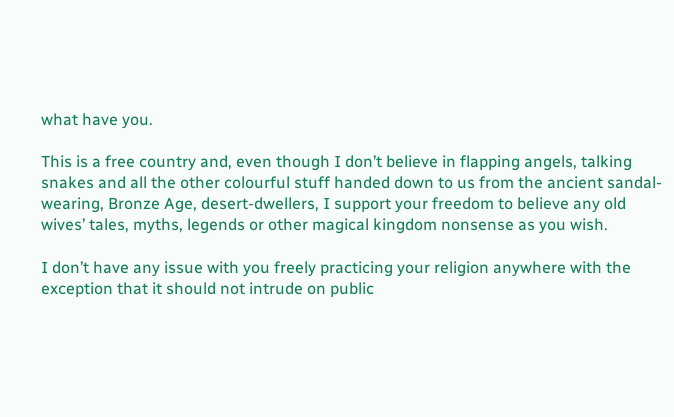what have you.

This is a free country and, even though I don’t believe in flapping angels, talking snakes and all the other colourful stuff handed down to us from the ancient sandal-wearing, Bronze Age, desert-dwellers, I support your freedom to believe any old wives’ tales, myths, legends or other magical kingdom nonsense as you wish.

I don’t have any issue with you freely practicing your religion anywhere with the exception that it should not intrude on public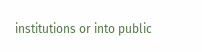institutions or into public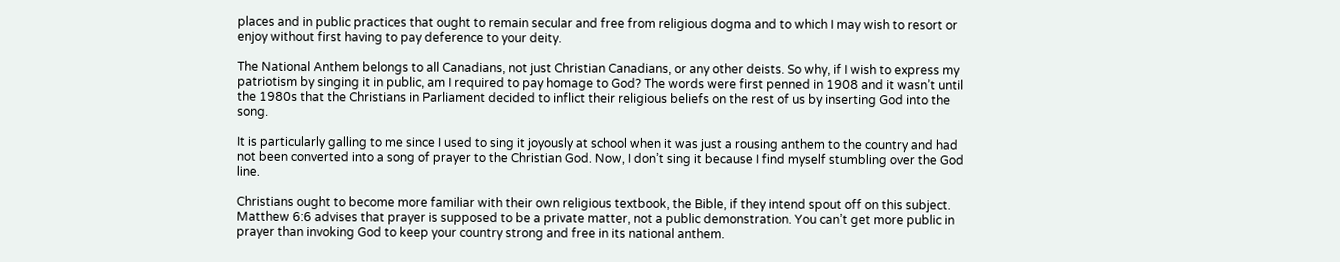places and in public practices that ought to remain secular and free from religious dogma and to which I may wish to resort or enjoy without first having to pay deference to your deity.

The National Anthem belongs to all Canadians, not just Christian Canadians, or any other deists. So why, if I wish to express my patriotism by singing it in public, am I required to pay homage to God? The words were first penned in 1908 and it wasn’t until the 1980s that the Christians in Parliament decided to inflict their religious beliefs on the rest of us by inserting God into the song.

It is particularly galling to me since I used to sing it joyously at school when it was just a rousing anthem to the country and had not been converted into a song of prayer to the Christian God. Now, I don’t sing it because I find myself stumbling over the God line.

Christians ought to become more familiar with their own religious textbook, the Bible, if they intend spout off on this subject. Matthew 6:6 advises that prayer is supposed to be a private matter, not a public demonstration. You can’t get more public in prayer than invoking God to keep your country strong and free in its national anthem.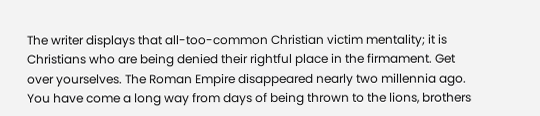The writer displays that all-too-common Christian victim mentality; it is Christians who are being denied their rightful place in the firmament. Get over yourselves. The Roman Empire disappeared nearly two millennia ago. You have come a long way from days of being thrown to the lions, brothers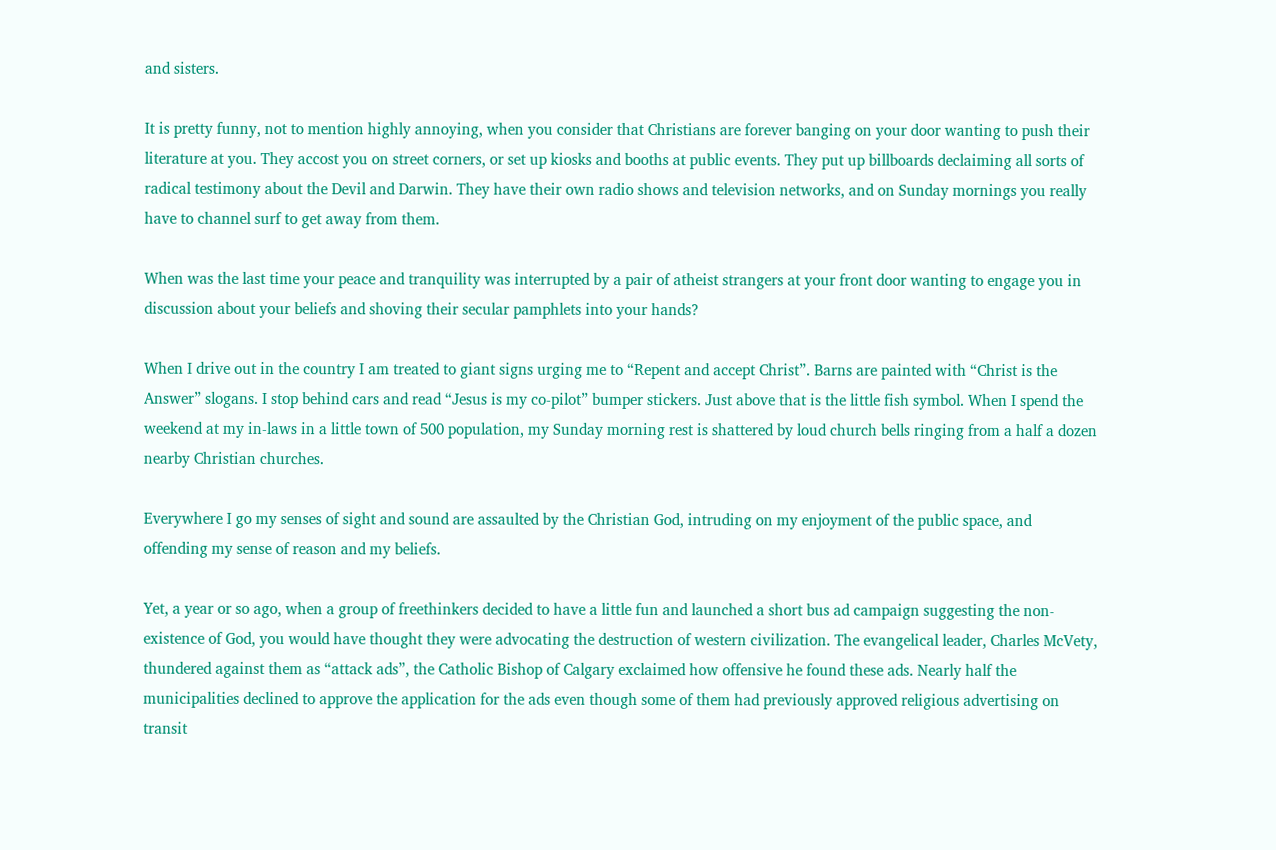and sisters.

It is pretty funny, not to mention highly annoying, when you consider that Christians are forever banging on your door wanting to push their literature at you. They accost you on street corners, or set up kiosks and booths at public events. They put up billboards declaiming all sorts of radical testimony about the Devil and Darwin. They have their own radio shows and television networks, and on Sunday mornings you really have to channel surf to get away from them.

When was the last time your peace and tranquility was interrupted by a pair of atheist strangers at your front door wanting to engage you in discussion about your beliefs and shoving their secular pamphlets into your hands?

When I drive out in the country I am treated to giant signs urging me to “Repent and accept Christ”. Barns are painted with “Christ is the Answer” slogans. I stop behind cars and read “Jesus is my co-pilot” bumper stickers. Just above that is the little fish symbol. When I spend the weekend at my in-laws in a little town of 500 population, my Sunday morning rest is shattered by loud church bells ringing from a half a dozen nearby Christian churches.

Everywhere I go my senses of sight and sound are assaulted by the Christian God, intruding on my enjoyment of the public space, and offending my sense of reason and my beliefs.

Yet, a year or so ago, when a group of freethinkers decided to have a little fun and launched a short bus ad campaign suggesting the non-existence of God, you would have thought they were advocating the destruction of western civilization. The evangelical leader, Charles McVety, thundered against them as “attack ads”, the Catholic Bishop of Calgary exclaimed how offensive he found these ads. Nearly half the municipalities declined to approve the application for the ads even though some of them had previously approved religious advertising on transit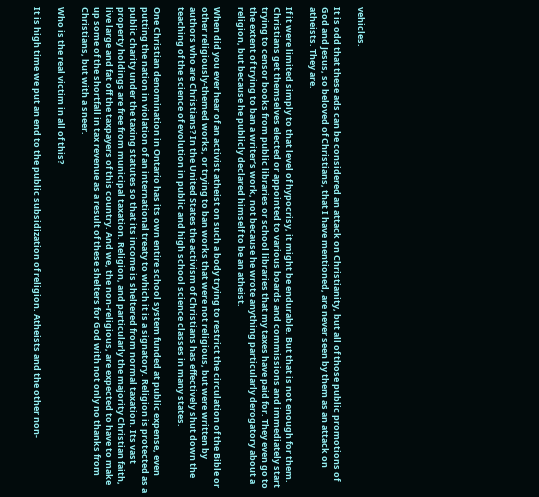vehicles.

It is odd that these ads can be considered an attack on Christianity, but all of those public promotions of God and Jesus, so beloved of Christians, that I have mentioned, are never seen by them as an attack on atheists. They are.

If it were limited simply to that level of hypocrisy, it might be endurable. But that is not enough for them. Christians get themselves elected or appointed to various boards and commissions and immediately start trying to censor books from public libraries or school libraries that my taxes have paid for. They even go to the extent of trying to ban a writer’s work, not because he wrote anything particularly derogatory about a religion, but because he publicly declared himself to be an atheist.

When did you ever hear of an activist atheist on such a body trying to restrict the circulation of the Bible or other religiously-themed works, or trying to ban works that were not religious, but were written by authors who are Christians? In the United States the activism of Christians has effectively shut down the teaching of the science of evolution in public and high school science classes in many states.

One Christian denomination in Ontario has its own entire school system funded at public expense, even putting the nation in violation of an international treaty to which it is a signatory. Religion is protected as a public charity under the taxing statutes so that its income is sheltered from normal taxation. Its vast property holdings are free from municipal taxation. Religion, and particularly the majority Christian faith, live large and fat off the taxpayers of this country. And we, the non-religious, are expected to have to make up some of the shortfall in tax revenue as a result of these shelters for God with not only no thanks from Christians, but with a sneer.

Who is the real victim in all of this?

It is high time we put an end to the public subsidization of religion. Atheists and the other non-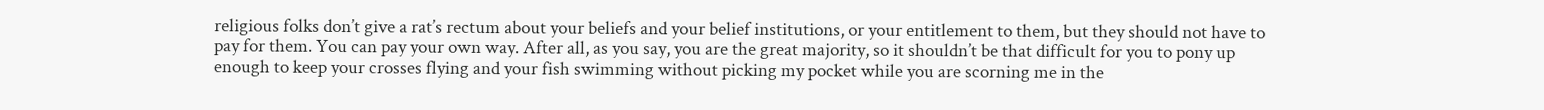religious folks don’t give a rat’s rectum about your beliefs and your belief institutions, or your entitlement to them, but they should not have to pay for them. You can pay your own way. After all, as you say, you are the great majority, so it shouldn’t be that difficult for you to pony up enough to keep your crosses flying and your fish swimming without picking my pocket while you are scorning me in the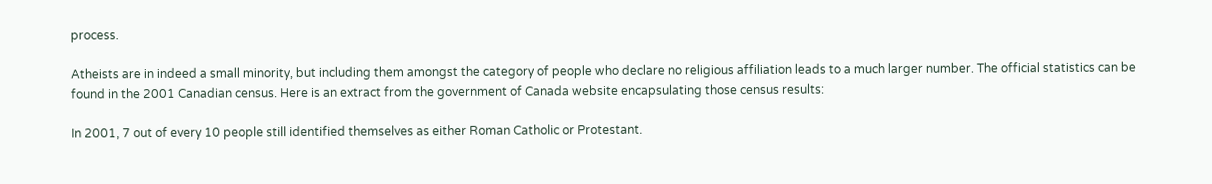process.

Atheists are in indeed a small minority, but including them amongst the category of people who declare no religious affiliation leads to a much larger number. The official statistics can be found in the 2001 Canadian census. Here is an extract from the government of Canada website encapsulating those census results:

In 2001, 7 out of every 10 people still identified themselves as either Roman Catholic or Protestant.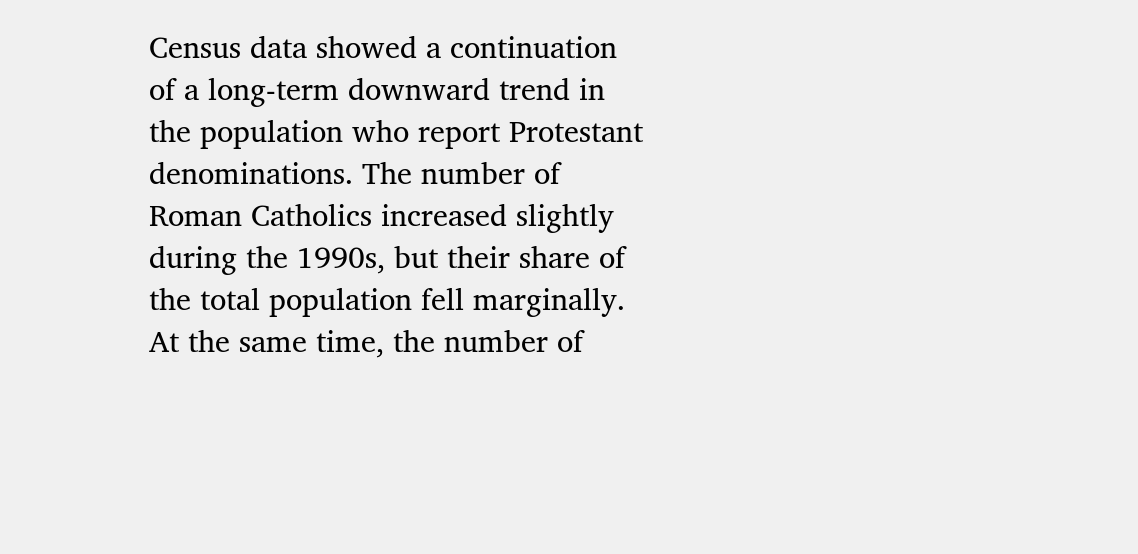Census data showed a continuation of a long-term downward trend in the population who report Protestant denominations. The number of Roman Catholics increased slightly during the 1990s, but their share of the total population fell marginally.
At the same time, the number of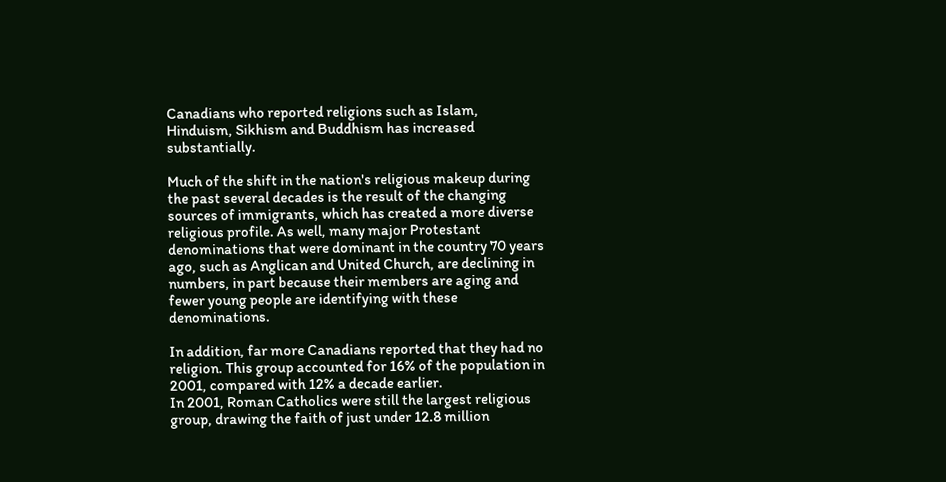Canadians who reported religions such as Islam, Hinduism, Sikhism and Buddhism has increased substantially.

Much of the shift in the nation's religious makeup during the past several decades is the result of the changing sources of immigrants, which has created a more diverse religious profile. As well, many major Protestant denominations that were dominant in the country 70 years ago, such as Anglican and United Church, are declining in numbers, in part because their members are aging and fewer young people are identifying with these denominations.

In addition, far more Canadians reported that they had no religion. This group accounted for 16% of the population in 2001, compared with 12% a decade earlier.
In 2001, Roman Catholics were still the largest religious group, drawing the faith of just under 12.8 million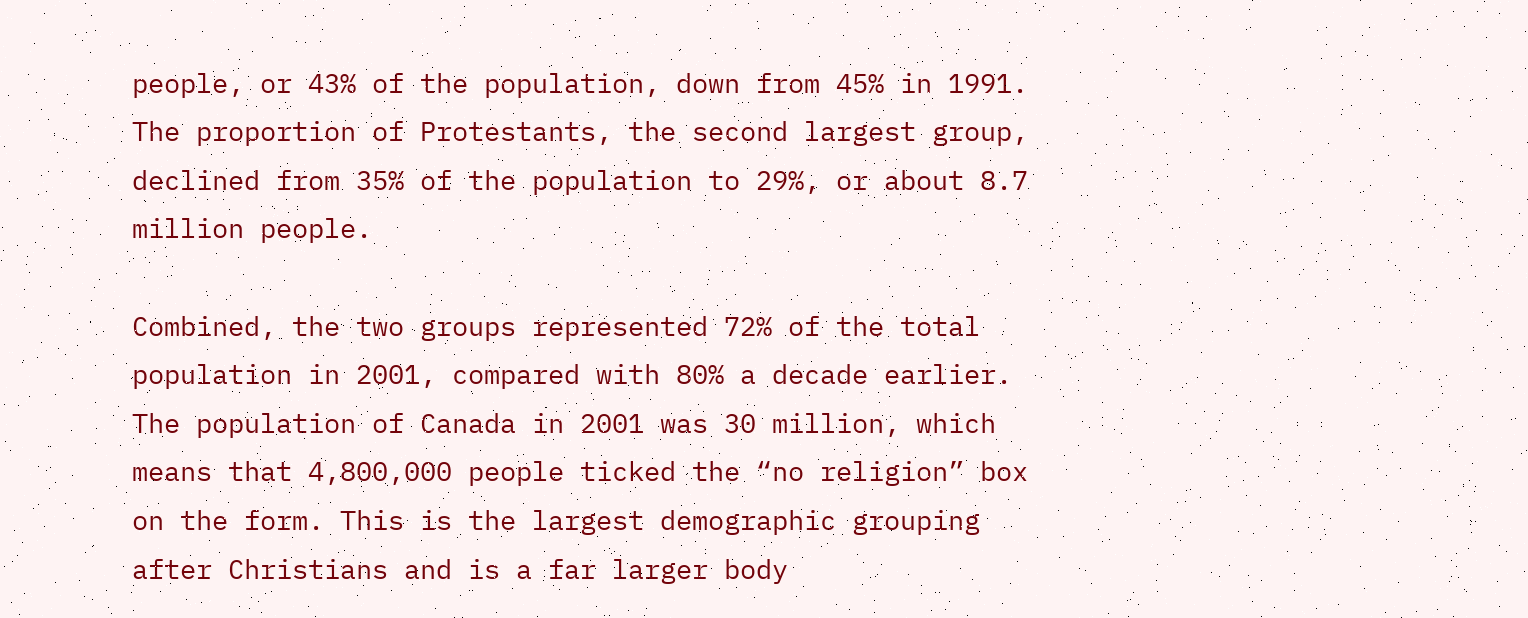people, or 43% of the population, down from 45% in 1991. The proportion of Protestants, the second largest group, declined from 35% of the population to 29%, or about 8.7 million people.

Combined, the two groups represented 72% of the total population in 2001, compared with 80% a decade earlier.
The population of Canada in 2001 was 30 million, which means that 4,800,000 people ticked the “no religion” box on the form. This is the largest demographic grouping after Christians and is a far larger body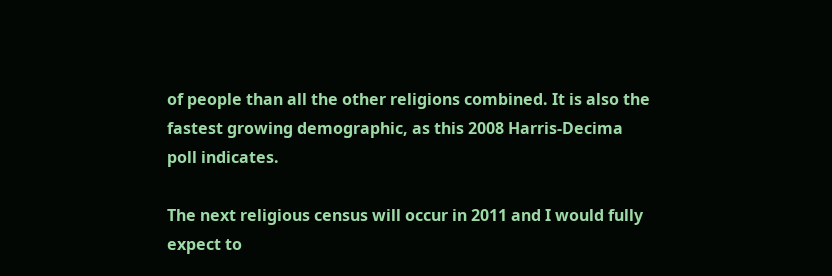of people than all the other religions combined. It is also the fastest growing demographic, as this 2008 Harris-Decima poll indicates.

The next religious census will occur in 2011 and I would fully expect to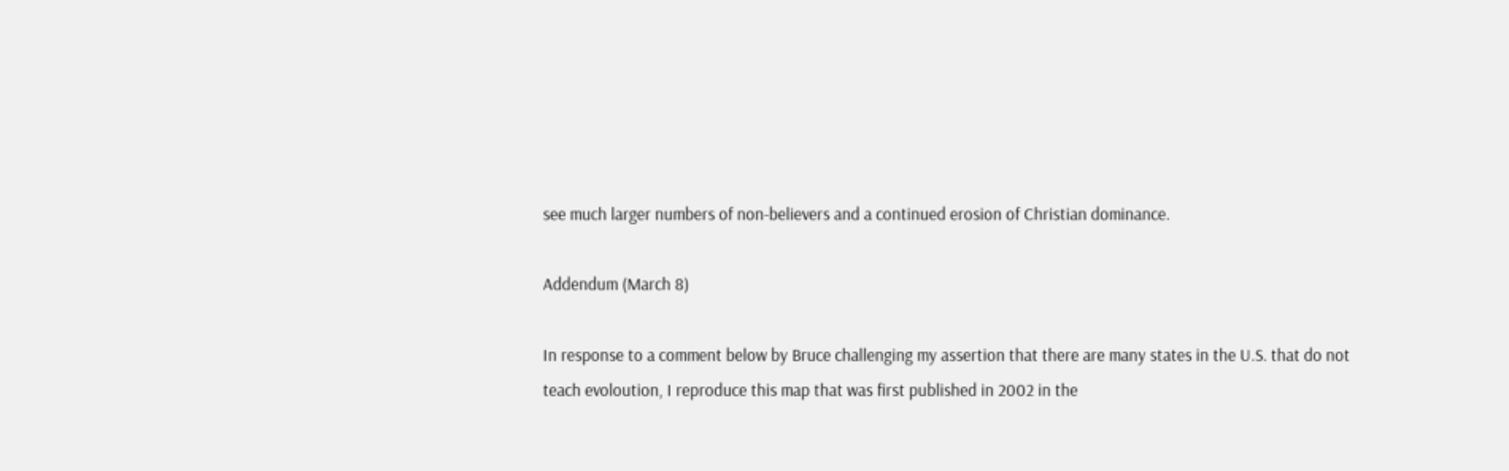see much larger numbers of non-believers and a continued erosion of Christian dominance.

Addendum (March 8)

In response to a comment below by Bruce challenging my assertion that there are many states in the U.S. that do not teach evoloution, I reproduce this map that was first published in 2002 in the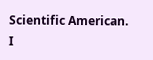Scientific American. I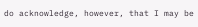do acknowledge, however, that I may be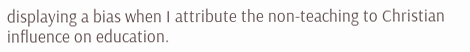displaying a bias when I attribute the non-teaching to Christian influence on education.